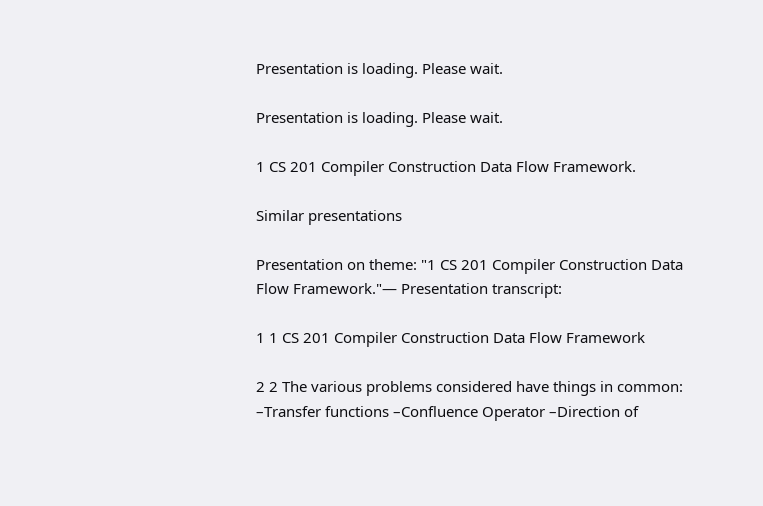Presentation is loading. Please wait.

Presentation is loading. Please wait.

1 CS 201 Compiler Construction Data Flow Framework.

Similar presentations

Presentation on theme: "1 CS 201 Compiler Construction Data Flow Framework."— Presentation transcript:

1 1 CS 201 Compiler Construction Data Flow Framework

2 2 The various problems considered have things in common: –Transfer functions –Confluence Operator –Direction of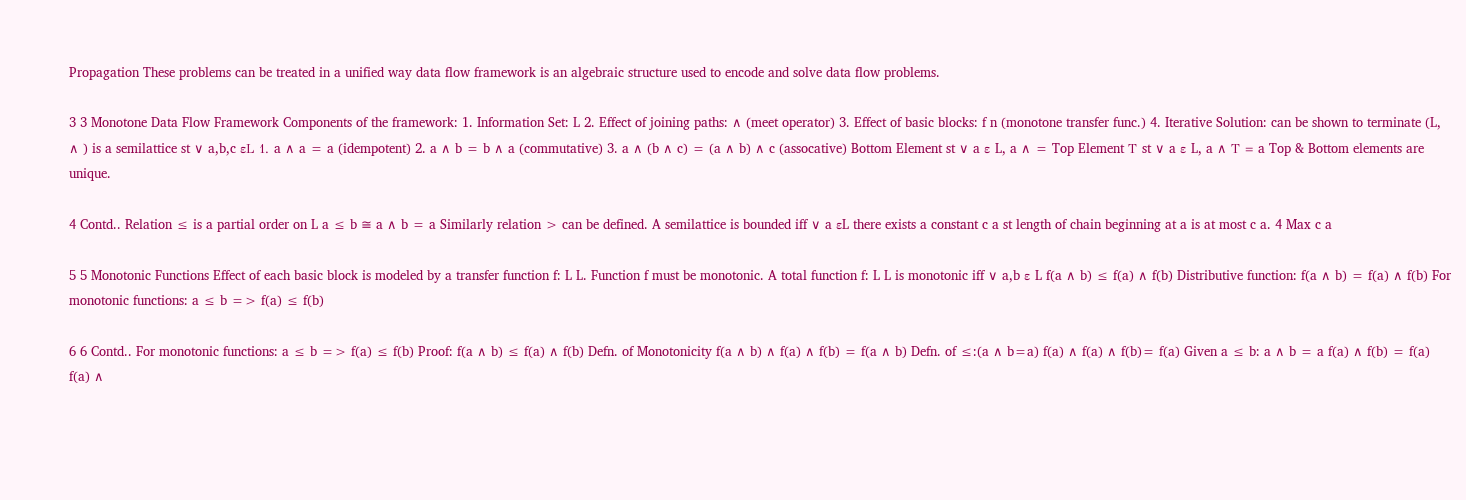Propagation These problems can be treated in a unified way data flow framework is an algebraic structure used to encode and solve data flow problems.

3 3 Monotone Data Flow Framework Components of the framework: 1. Information Set: L 2. Effect of joining paths: ∧ (meet operator) 3. Effect of basic blocks: f n (monotone transfer func.) 4. Iterative Solution: can be shown to terminate (L, ∧ ) is a semilattice st ∨ a,b,c εL 1. a ∧ a = a (idempotent) 2. a ∧ b = b ∧ a (commutative) 3. a ∧ (b ∧ c) = (a ∧ b) ∧ c (assocative) Bottom Element st ∨ a ε L, a ∧ = Top Element Τ st ∨ a ε L, a ∧ Τ = a Top & Bottom elements are unique.

4 Contd.. Relation ≤ is a partial order on L a ≤ b ≅ a ∧ b = a Similarly relation > can be defined. A semilattice is bounded iff ∨ a εL there exists a constant c a st length of chain beginning at a is at most c a. 4 Max c a

5 5 Monotonic Functions Effect of each basic block is modeled by a transfer function f: L L. Function f must be monotonic. A total function f: L L is monotonic iff ∨ a,b ε L f(a ∧ b) ≤ f(a) ∧ f(b) Distributive function: f(a ∧ b) = f(a) ∧ f(b) For monotonic functions: a ≤ b => f(a) ≤ f(b)

6 6 Contd.. For monotonic functions: a ≤ b => f(a) ≤ f(b) Proof: f(a ∧ b) ≤ f(a) ∧ f(b) Defn. of Monotonicity f(a ∧ b) ∧ f(a) ∧ f(b) = f(a ∧ b) Defn. of ≤:(a ∧ b=a) f(a) ∧ f(a) ∧ f(b)= f(a) Given a ≤ b: a ∧ b = a f(a) ∧ f(b) = f(a) f(a) ∧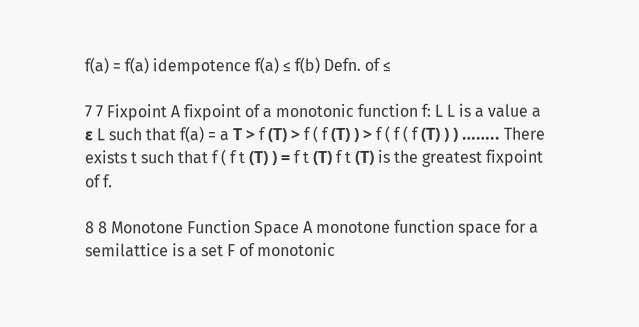f(a) = f(a) idempotence f(a) ≤ f(b) Defn. of ≤

7 7 Fixpoint A fixpoint of a monotonic function f: L L is a value a ε L such that f(a) = a Τ > f (Τ) > f ( f (Τ) ) > f ( f ( f (Τ) ) ) …….. There exists t such that f ( f t (Τ) ) = f t (Τ) f t (Τ) is the greatest fixpoint of f.

8 8 Monotone Function Space A monotone function space for a semilattice is a set F of monotonic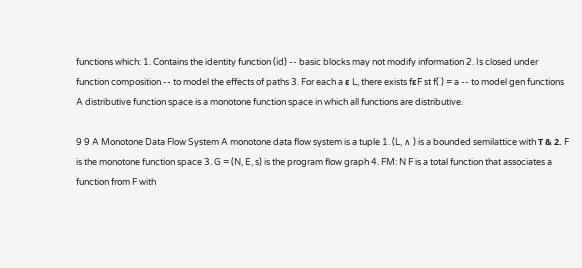functions which: 1. Contains the identity function (id) -- basic blocks may not modify information 2. Is closed under function composition -- to model the effects of paths 3. For each a ε L, there exists fεF st f( ) = a -- to model gen functions A distributive function space is a monotone function space in which all functions are distributive.

9 9 A Monotone Data Flow System A monotone data flow system is a tuple 1. (L, ∧ ) is a bounded semilattice with Τ & 2. F is the monotone function space 3. G = (N, E, s) is the program flow graph 4. FM: N F is a total function that associates a function from F with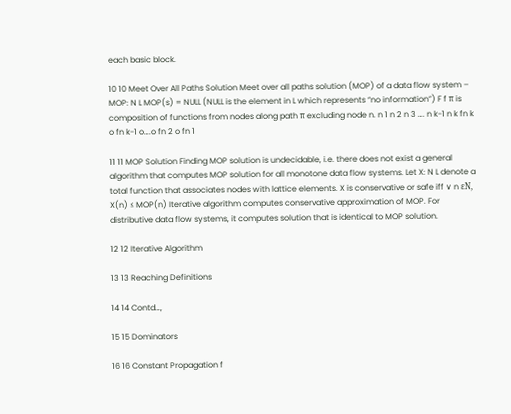each basic block.

10 10 Meet Over All Paths Solution Meet over all paths solution (MOP) of a data flow system – MOP: N L MOP(s) = NULL (NULL is the element in L which represents “no information”) F f π is composition of functions from nodes along path π excluding node n. n 1 n 2 n 3 …. n k-1 n k fn k o fn k-1 o….o fn 2 o fn 1

11 11 MOP Solution Finding MOP solution is undecidable, i.e. there does not exist a general algorithm that computes MOP solution for all monotone data flow systems. Let X: N L denote a total function that associates nodes with lattice elements. X is conservative or safe iff ∨ n εN, X(n) ≤ MOP(n) Iterative algorithm computes conservative approximation of MOP. For distributive data flow systems, it computes solution that is identical to MOP solution.

12 12 Iterative Algorithm

13 13 Reaching Definitions

14 14 Contd…,

15 15 Dominators

16 16 Constant Propagation f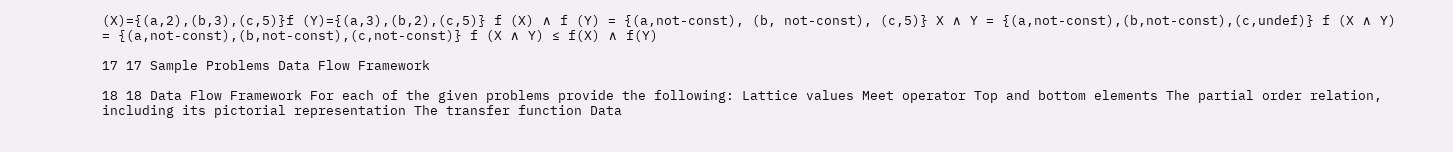(X)={(a,2),(b,3),(c,5)}f (Y)={(a,3),(b,2),(c,5)} f (X) ∧ f (Y) = {(a,not-const), (b, not-const), (c,5)} X ∧ Y = {(a,not-const),(b,not-const),(c,undef)} f (X ∧ Y) = {(a,not-const),(b,not-const),(c,not-const)} f (X ∧ Y) ≤ f(X) ∧ f(Y)

17 17 Sample Problems Data Flow Framework

18 18 Data Flow Framework For each of the given problems provide the following: Lattice values Meet operator Top and bottom elements The partial order relation, including its pictorial representation The transfer function Data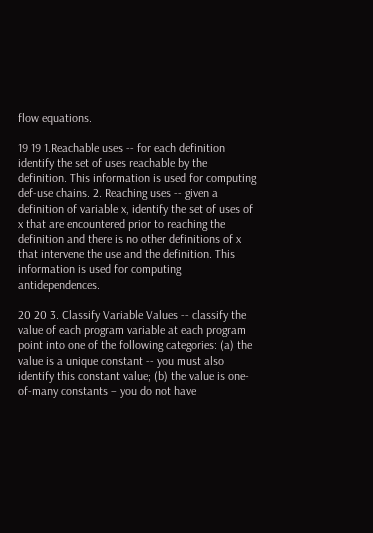flow equations.

19 19 1.Reachable uses -- for each definition identify the set of uses reachable by the definition. This information is used for computing def-use chains. 2. Reaching uses -- given a definition of variable x, identify the set of uses of x that are encountered prior to reaching the definition and there is no other definitions of x that intervene the use and the definition. This information is used for computing antidependences.

20 20 3. Classify Variable Values -- classify the value of each program variable at each program point into one of the following categories: (a) the value is a unique constant -- you must also identify this constant value; (b) the value is one-of-many constants – you do not have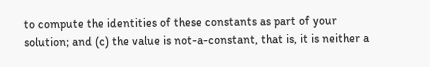to compute the identities of these constants as part of your solution; and (c) the value is not-a-constant, that is, it is neither a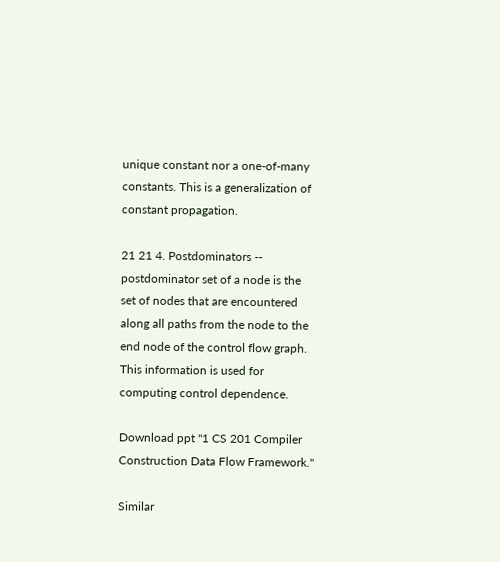unique constant nor a one-of-many constants. This is a generalization of constant propagation.

21 21 4. Postdominators -- postdominator set of a node is the set of nodes that are encountered along all paths from the node to the end node of the control flow graph. This information is used for computing control dependence.

Download ppt "1 CS 201 Compiler Construction Data Flow Framework."

Similar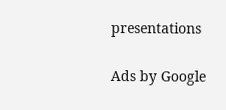presentations

Ads by Google